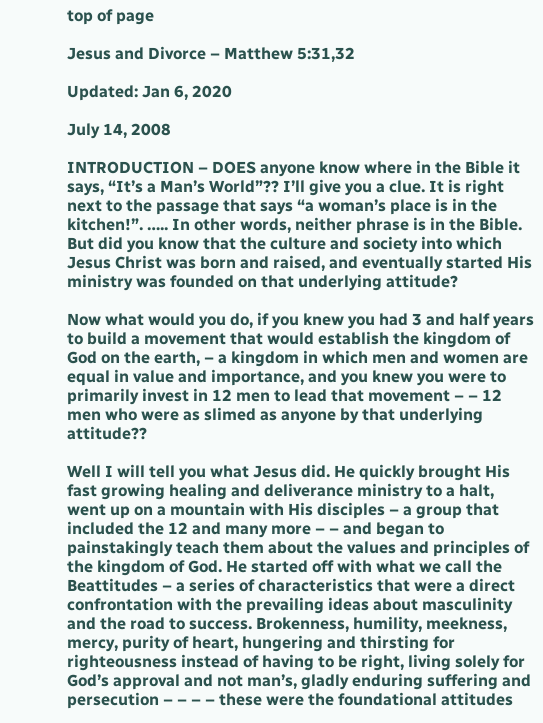top of page

Jesus and Divorce – Matthew 5:31,32

Updated: Jan 6, 2020

July 14, 2008

INTRODUCTION – DOES anyone know where in the Bible it says, “It’s a Man’s World”?? I’ll give you a clue. It is right next to the passage that says “a woman’s place is in the kitchen!”. ….. In other words, neither phrase is in the Bible. But did you know that the culture and society into which Jesus Christ was born and raised, and eventually started His ministry was founded on that underlying attitude?

Now what would you do, if you knew you had 3 and half years to build a movement that would establish the kingdom of God on the earth, – a kingdom in which men and women are equal in value and importance, and you knew you were to primarily invest in 12 men to lead that movement – – 12 men who were as slimed as anyone by that underlying attitude??

Well I will tell you what Jesus did. He quickly brought His fast growing healing and deliverance ministry to a halt, went up on a mountain with His disciples – a group that included the 12 and many more – – and began to painstakingly teach them about the values and principles of the kingdom of God. He started off with what we call the Beattitudes – a series of characteristics that were a direct confrontation with the prevailing ideas about masculinity and the road to success. Brokenness, humility, meekness, mercy, purity of heart, hungering and thirsting for righteousness instead of having to be right, living solely for God’s approval and not man’s, gladly enduring suffering and persecution – – – – these were the foundational attitudes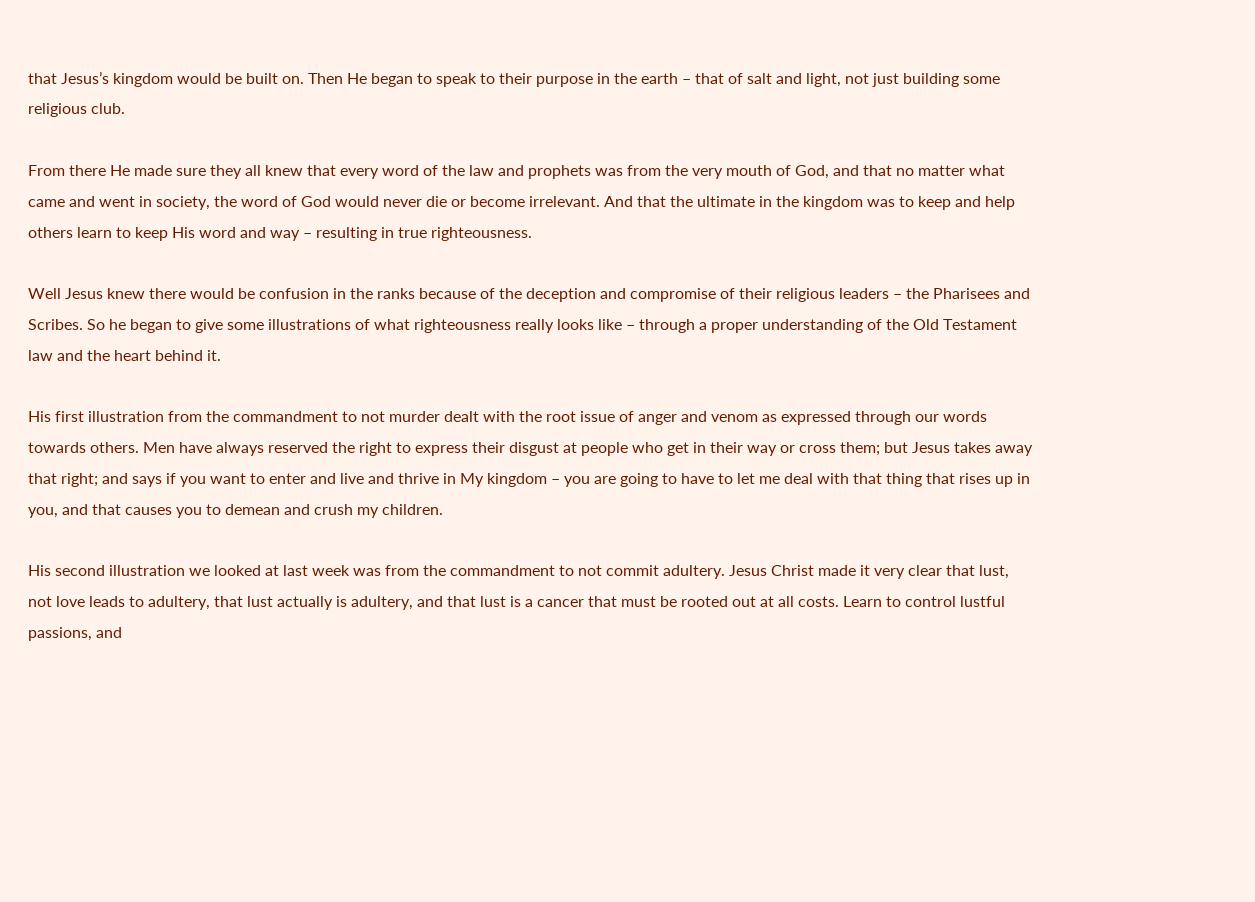that Jesus’s kingdom would be built on. Then He began to speak to their purpose in the earth – that of salt and light, not just building some religious club.

From there He made sure they all knew that every word of the law and prophets was from the very mouth of God, and that no matter what came and went in society, the word of God would never die or become irrelevant. And that the ultimate in the kingdom was to keep and help others learn to keep His word and way – resulting in true righteousness.

Well Jesus knew there would be confusion in the ranks because of the deception and compromise of their religious leaders – the Pharisees and Scribes. So he began to give some illustrations of what righteousness really looks like – through a proper understanding of the Old Testament law and the heart behind it.

His first illustration from the commandment to not murder dealt with the root issue of anger and venom as expressed through our words towards others. Men have always reserved the right to express their disgust at people who get in their way or cross them; but Jesus takes away that right; and says if you want to enter and live and thrive in My kingdom – you are going to have to let me deal with that thing that rises up in you, and that causes you to demean and crush my children.

His second illustration we looked at last week was from the commandment to not commit adultery. Jesus Christ made it very clear that lust, not love leads to adultery, that lust actually is adultery, and that lust is a cancer that must be rooted out at all costs. Learn to control lustful passions, and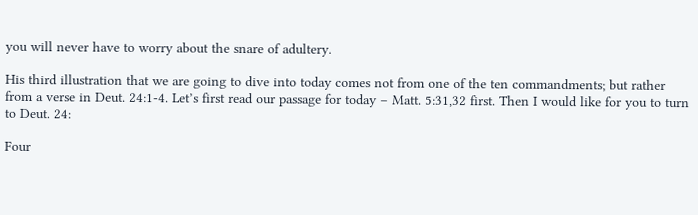you will never have to worry about the snare of adultery.

His third illustration that we are going to dive into today comes not from one of the ten commandments; but rather from a verse in Deut. 24:1-4. Let’s first read our passage for today – Matt. 5:31,32 first. Then I would like for you to turn to Deut. 24:

Four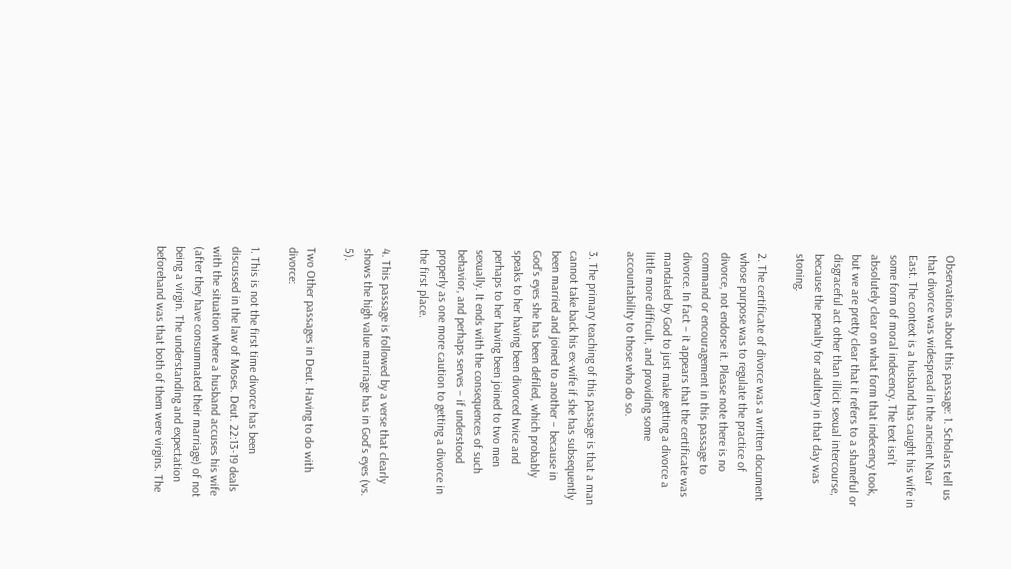Observations about this passage: 1. Scholars tell us that divorce was widespread in the ancient Near East. The context is a husband has caught his wife in some form of moral indecency. The text isn’t absolutely clear on what form that indecency took, but we are pretty clear that it refers to a shameful or disgraceful act other than illicit sexual intercourse, because the penalty for adultery in that day was stoning.

2. The certificate of divorce was a written document whose purpose was to regulate the practice of divorce, not endorse it. Please note there is no command or encouragement in this passage to divorce. In fact – it appears that the certificate was mandated by God to just make getting a divorce a little more difficult, and providing some accountability to those who do so.

3. The primary teaching of this passage is that a man cannot take back his ex-wife if she has subsequently been married and joined to another – because in God’s eyes she has been defiled, which probably speaks to her having been divorced twice and perhaps to her having been joined to two men sexually. It ends with the consequences of such behavior, and perhaps serves – if understood properly as one more caution to getting a divorce in the first place.

4. This passage is followed by a verse that clearly shows the high value marriage has in God’s eyes (vs. 5).

Two Other passages in Deut. Having to do with divorce:

1. This is not the first time divorce has been discussed in the law of Moses. Deut. 22:13-19 deals with the situation where a husband accuses his wife (after they have consummated their marriage) of not being a virgin. The understanding and expectation beforehand was that both of them were virgins. The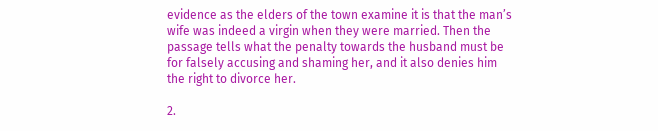evidence as the elders of the town examine it is that the man’s wife was indeed a virgin when they were married. Then the passage tells what the penalty towards the husband must be for falsely accusing and shaming her, and it also denies him the right to divorce her.

2.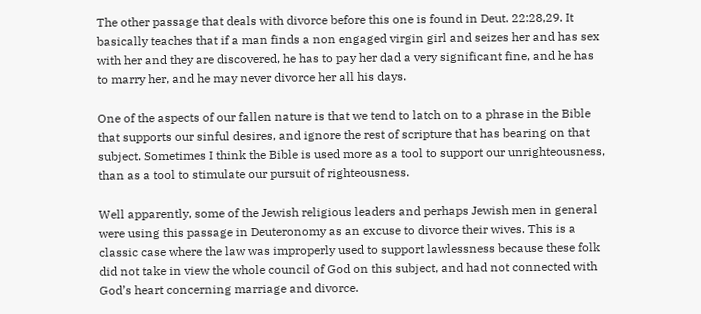The other passage that deals with divorce before this one is found in Deut. 22:28,29. It basically teaches that if a man finds a non engaged virgin girl and seizes her and has sex with her and they are discovered, he has to pay her dad a very significant fine, and he has to marry her, and he may never divorce her all his days.

One of the aspects of our fallen nature is that we tend to latch on to a phrase in the Bible that supports our sinful desires, and ignore the rest of scripture that has bearing on that subject. Sometimes I think the Bible is used more as a tool to support our unrighteousness, than as a tool to stimulate our pursuit of righteousness.

Well apparently, some of the Jewish religious leaders and perhaps Jewish men in general were using this passage in Deuteronomy as an excuse to divorce their wives. This is a classic case where the law was improperly used to support lawlessness because these folk did not take in view the whole council of God on this subject, and had not connected with God’s heart concerning marriage and divorce.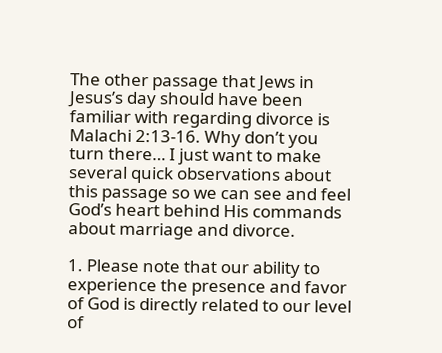The other passage that Jews in Jesus’s day should have been familiar with regarding divorce is Malachi 2:13-16. Why don’t you turn there… I just want to make several quick observations about this passage so we can see and feel God’s heart behind His commands about marriage and divorce.

1. Please note that our ability to experience the presence and favor of God is directly related to our level of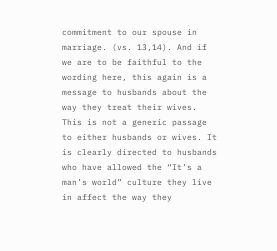commitment to our spouse in marriage. (vs. 13,14). And if we are to be faithful to the wording here, this again is a message to husbands about the way they treat their wives. This is not a generic passage to either husbands or wives. It is clearly directed to husbands who have allowed the “It’s a man’s world” culture they live in affect the way they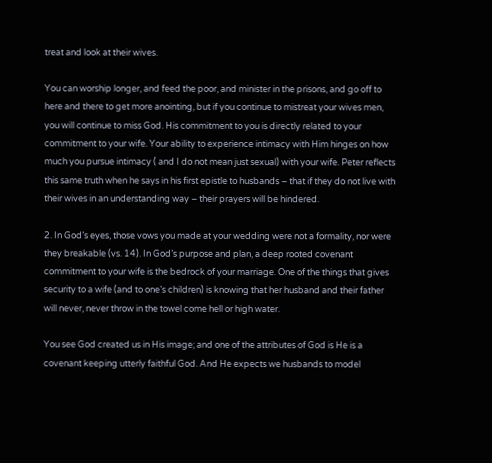treat and look at their wives.

You can worship longer, and feed the poor, and minister in the prisons, and go off to here and there to get more anointing, but if you continue to mistreat your wives men, you will continue to miss God. His commitment to you is directly related to your commitment to your wife. Your ability to experience intimacy with Him hinges on how much you pursue intimacy ( and I do not mean just sexual) with your wife. Peter reflects this same truth when he says in his first epistle to husbands – that if they do not live with their wives in an understanding way – their prayers will be hindered.

2. In God’s eyes, those vows you made at your wedding were not a formality, nor were they breakable (vs. 14). In God’s purpose and plan, a deep rooted covenant commitment to your wife is the bedrock of your marriage. One of the things that gives security to a wife (and to one’s children) is knowing that her husband and their father will never, never throw in the towel come hell or high water.

You see God created us in His image; and one of the attributes of God is He is a covenant keeping utterly faithful God. And He expects we husbands to model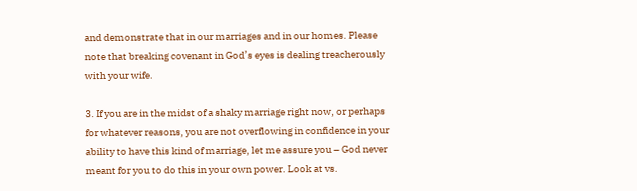and demonstrate that in our marriages and in our homes. Please note that breaking covenant in God’s eyes is dealing treacherously with your wife.

3. If you are in the midst of a shaky marriage right now, or perhaps for whatever reasons, you are not overflowing in confidence in your ability to have this kind of marriage, let me assure you – God never meant for you to do this in your own power. Look at vs.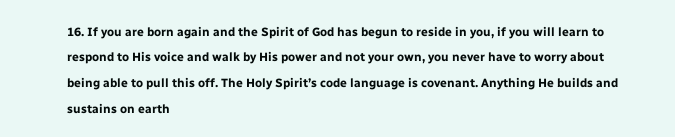16. If you are born again and the Spirit of God has begun to reside in you, if you will learn to respond to His voice and walk by His power and not your own, you never have to worry about being able to pull this off. The Holy Spirit’s code language is covenant. Anything He builds and sustains on earth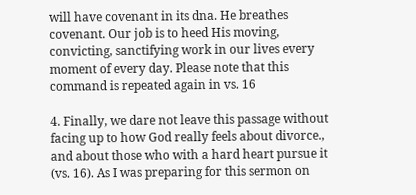will have covenant in its dna. He breathes covenant. Our job is to heed His moving, convicting, sanctifying work in our lives every moment of every day. Please note that this command is repeated again in vs. 16

4. Finally, we dare not leave this passage without facing up to how God really feels about divorce., and about those who with a hard heart pursue it (vs. 16). As I was preparing for this sermon on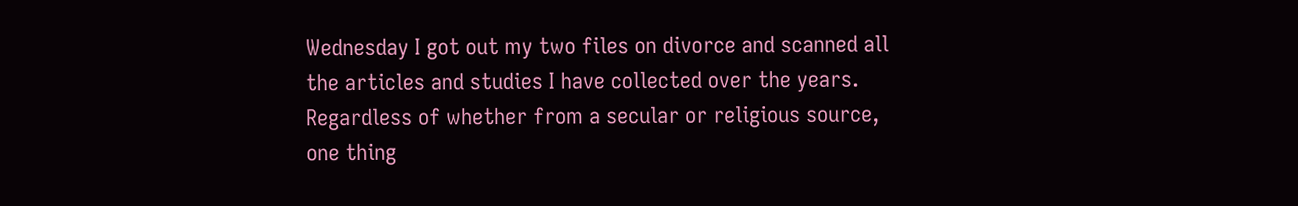Wednesday I got out my two files on divorce and scanned all the articles and studies I have collected over the years. Regardless of whether from a secular or religious source, one thing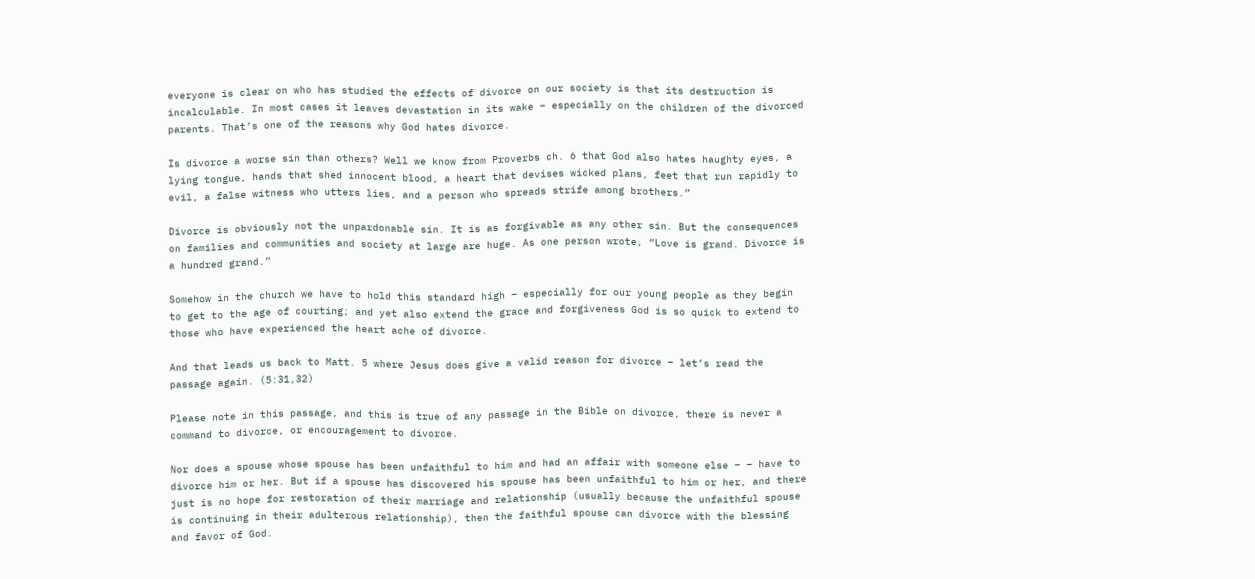everyone is clear on who has studied the effects of divorce on our society is that its destruction is incalculable. In most cases it leaves devastation in its wake – especially on the children of the divorced parents. That’s one of the reasons why God hates divorce.

Is divorce a worse sin than others? Well we know from Proverbs ch. 6 that God also hates haughty eyes, a lying tongue, hands that shed innocent blood, a heart that devises wicked plans, feet that run rapidly to evil, a false witness who utters lies, and a person who spreads strife among brothers.”

Divorce is obviously not the unpardonable sin. It is as forgivable as any other sin. But the consequences on families and communities and society at large are huge. As one person wrote, “Love is grand. Divorce is a hundred grand.”

Somehow in the church we have to hold this standard high – especially for our young people as they begin to get to the age of courting; and yet also extend the grace and forgiveness God is so quick to extend to those who have experienced the heart ache of divorce.

And that leads us back to Matt. 5 where Jesus does give a valid reason for divorce – let’s read the passage again. (5:31,32)

Please note in this passage, and this is true of any passage in the Bible on divorce, there is never a command to divorce, or encouragement to divorce.

Nor does a spouse whose spouse has been unfaithful to him and had an affair with someone else – – have to divorce him or her. But if a spouse has discovered his spouse has been unfaithful to him or her, and there just is no hope for restoration of their marriage and relationship (usually because the unfaithful spouse is continuing in their adulterous relationship), then the faithful spouse can divorce with the blessing and favor of God.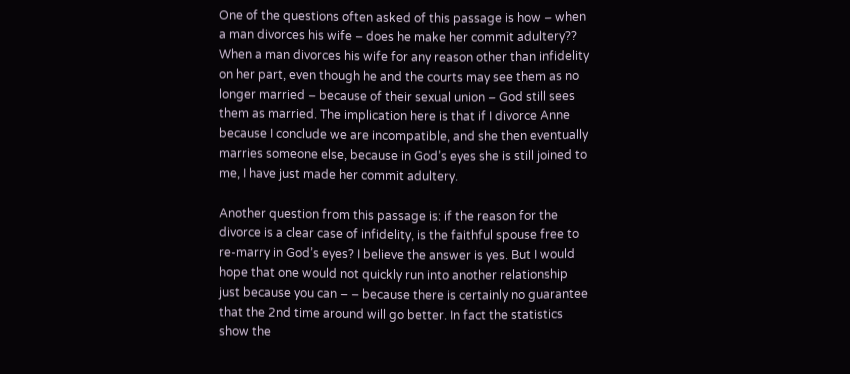One of the questions often asked of this passage is how – when a man divorces his wife – does he make her commit adultery?? When a man divorces his wife for any reason other than infidelity on her part, even though he and the courts may see them as no longer married – because of their sexual union – God still sees them as married. The implication here is that if I divorce Anne because I conclude we are incompatible, and she then eventually marries someone else, because in God’s eyes she is still joined to me, I have just made her commit adultery.

Another question from this passage is: if the reason for the divorce is a clear case of infidelity, is the faithful spouse free to re-marry in God’s eyes? I believe the answer is yes. But I would hope that one would not quickly run into another relationship just because you can – – because there is certainly no guarantee that the 2nd time around will go better. In fact the statistics show the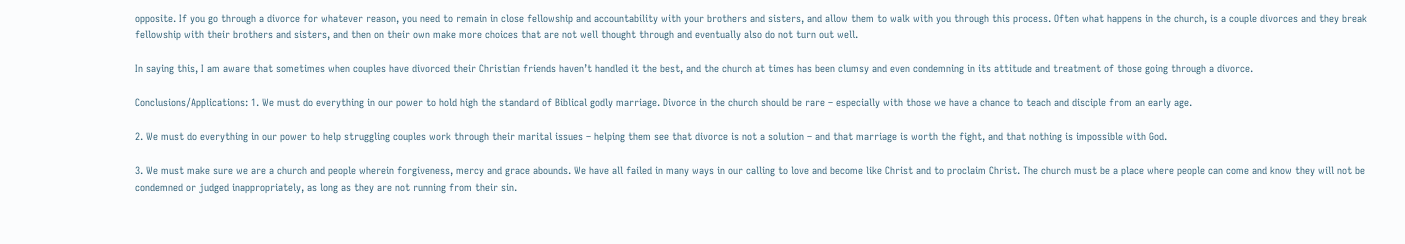opposite. If you go through a divorce for whatever reason, you need to remain in close fellowship and accountability with your brothers and sisters, and allow them to walk with you through this process. Often what happens in the church, is a couple divorces and they break fellowship with their brothers and sisters, and then on their own make more choices that are not well thought through and eventually also do not turn out well.

In saying this, I am aware that sometimes when couples have divorced their Christian friends haven’t handled it the best, and the church at times has been clumsy and even condemning in its attitude and treatment of those going through a divorce.

Conclusions/Applications: 1. We must do everything in our power to hold high the standard of Biblical godly marriage. Divorce in the church should be rare – especially with those we have a chance to teach and disciple from an early age.

2. We must do everything in our power to help struggling couples work through their marital issues – helping them see that divorce is not a solution – and that marriage is worth the fight, and that nothing is impossible with God.

3. We must make sure we are a church and people wherein forgiveness, mercy and grace abounds. We have all failed in many ways in our calling to love and become like Christ and to proclaim Christ. The church must be a place where people can come and know they will not be condemned or judged inappropriately, as long as they are not running from their sin.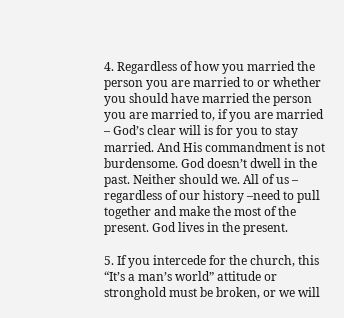4. Regardless of how you married the person you are married to or whether you should have married the person you are married to, if you are married – God’s clear will is for you to stay married. And His commandment is not burdensome. God doesn’t dwell in the past. Neither should we. All of us – regardless of our history –need to pull together and make the most of the present. God lives in the present.

5. If you intercede for the church, this “It’s a man’s world” attitude or stronghold must be broken, or we will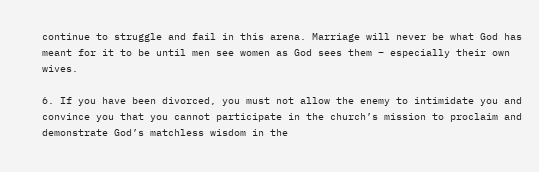continue to struggle and fail in this arena. Marriage will never be what God has meant for it to be until men see women as God sees them – especially their own wives.

6. If you have been divorced, you must not allow the enemy to intimidate you and convince you that you cannot participate in the church’s mission to proclaim and demonstrate God’s matchless wisdom in the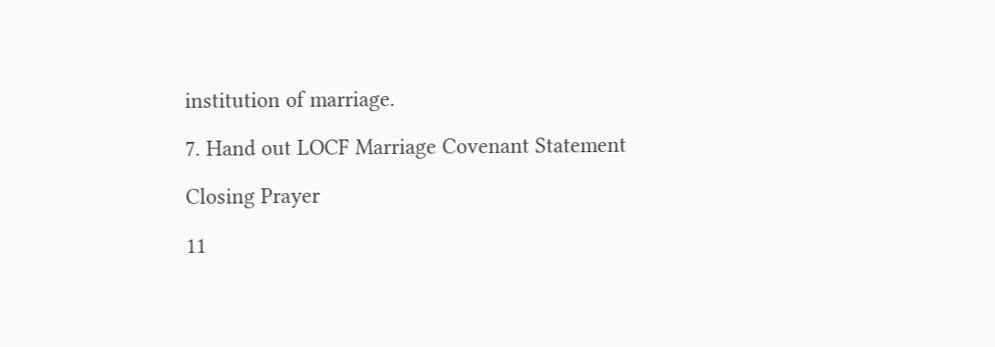institution of marriage.

7. Hand out LOCF Marriage Covenant Statement

Closing Prayer

11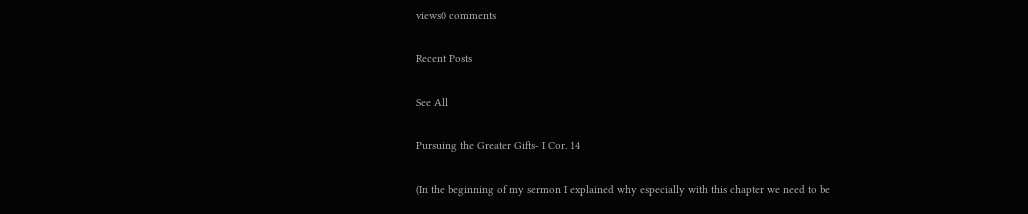views0 comments

Recent Posts

See All

Pursuing the Greater Gifts- I Cor. 14

(In the beginning of my sermon I explained why especially with this chapter we need to be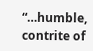“…humble, contrite of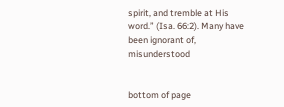spirit, and tremble at His word.” (Isa. 66:2). Many have been ignorant of, misunderstood


bottom of page